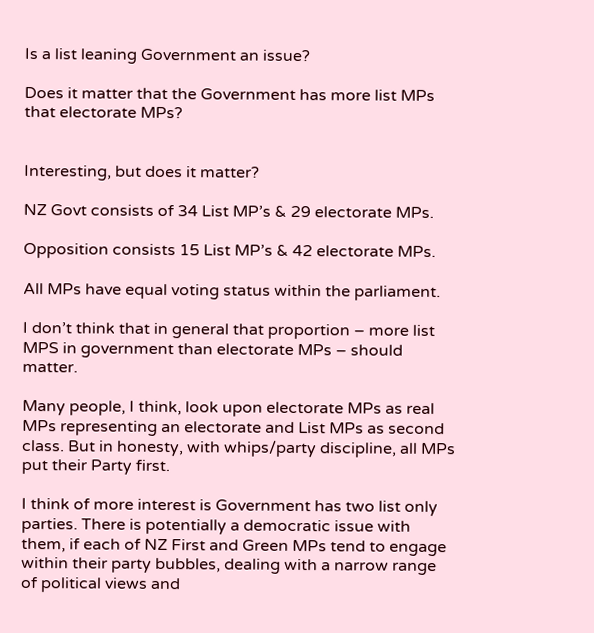Is a list leaning Government an issue?

Does it matter that the Government has more list MPs that electorate MPs?


Interesting, but does it matter?

NZ Govt consists of 34 List MP’s & 29 electorate MPs.

Opposition consists 15 List MP’s & 42 electorate MPs.

All MPs have equal voting status within the parliament.

I don’t think that in general that proportion – more list MPS in government than electorate MPs – should matter.

Many people, I think, look upon electorate MPs as real MPs representing an electorate and List MPs as second class. But in honesty, with whips/party discipline, all MPs put their Party first.

I think of more interest is Government has two list only parties. There is potentially a democratic issue with them, if each of NZ First and Green MPs tend to engage within their party bubbles, dealing with a narrow range of political views and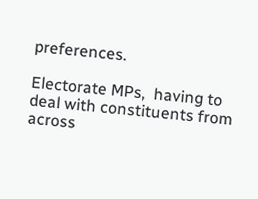preferences.

Electorate MPs,  having to deal with constituents from across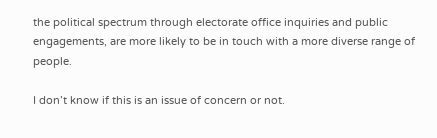the political spectrum through electorate office inquiries and public engagements, are more likely to be in touch with a more diverse range of people.

I don’t know if this is an issue of concern or not.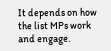It depends on how the list MPs work and engage.